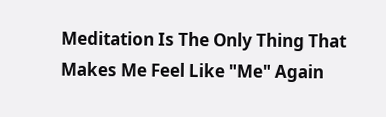Meditation Is The Only Thing That Makes Me Feel Like "Me" Again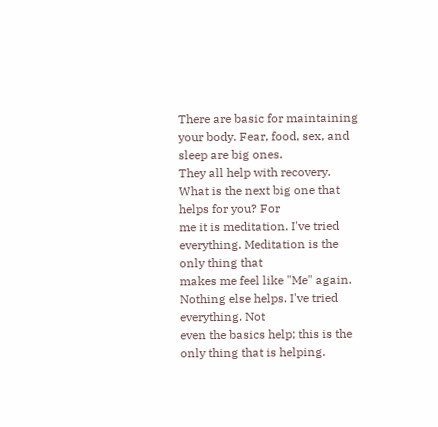There are basic for maintaining your body. Fear, food, sex, and sleep are big ones.
They all help with recovery. What is the next big one that helps for you? For
me it is meditation. I've tried everything. Meditation is the only thing that
makes me feel like "Me" again. Nothing else helps. I've tried everything. Not
even the basics help; this is the only thing that is helping.